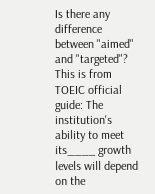Is there any difference between "aimed" and "targeted"? This is from TOEIC official guide: The institution's ability to meet its____ growth levels will depend on the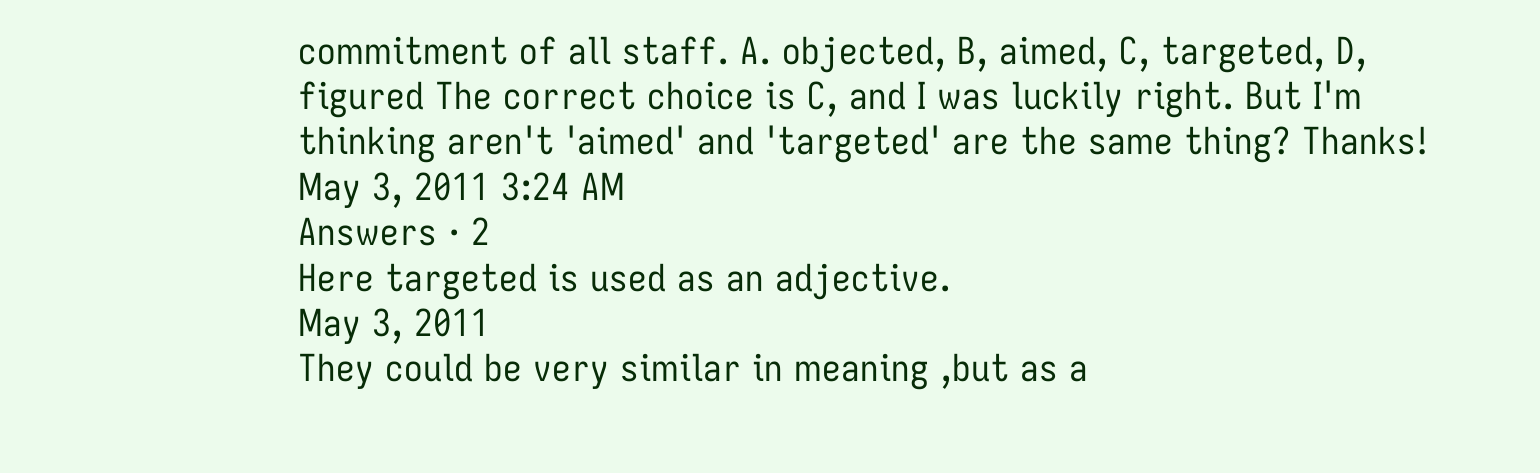commitment of all staff. A. objected, B, aimed, C, targeted, D, figured The correct choice is C, and I was luckily right. But I'm thinking aren't 'aimed' and 'targeted' are the same thing? Thanks!
May 3, 2011 3:24 AM
Answers · 2
Here targeted is used as an adjective.
May 3, 2011
They could be very similar in meaning ,but as a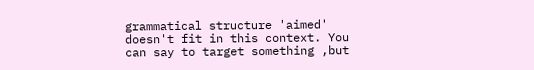grammatical structure 'aimed' doesn't fit in this context. You can say to target something ,but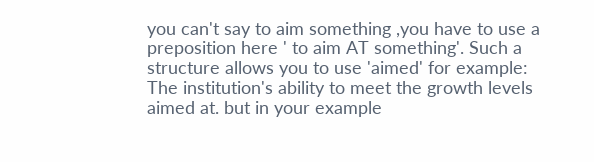you can't say to aim something ,you have to use a preposition here ' to aim AT something'. Such a structure allows you to use 'aimed' for example: The institution's ability to meet the growth levels aimed at. but in your example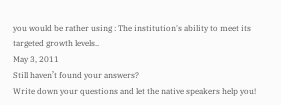you would be rather using : The institution's ability to meet its targeted growth levels..
May 3, 2011
Still haven’t found your answers?
Write down your questions and let the native speakers help you!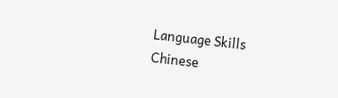Language Skills
Chinese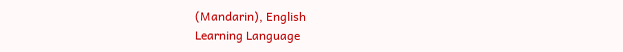(Mandarin), English
Learning Language